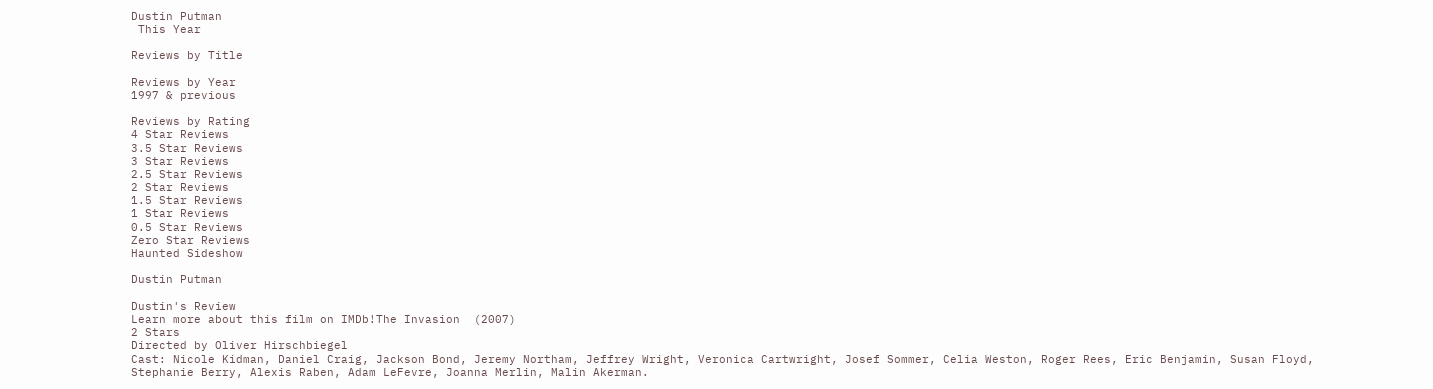Dustin Putman
 This Year

Reviews by Title

Reviews by Year
1997 & previous

Reviews by Rating
4 Star Reviews
3.5 Star Reviews
3 Star Reviews
2.5 Star Reviews
2 Star Reviews
1.5 Star Reviews
1 Star Reviews
0.5 Star Reviews
Zero Star Reviews
Haunted Sideshow

Dustin Putman

Dustin's Review
Learn more about this film on IMDb!The Invasion  (2007)
2 Stars
Directed by Oliver Hirschbiegel
Cast: Nicole Kidman, Daniel Craig, Jackson Bond, Jeremy Northam, Jeffrey Wright, Veronica Cartwright, Josef Sommer, Celia Weston, Roger Rees, Eric Benjamin, Susan Floyd, Stephanie Berry, Alexis Raben, Adam LeFevre, Joanna Merlin, Malin Akerman.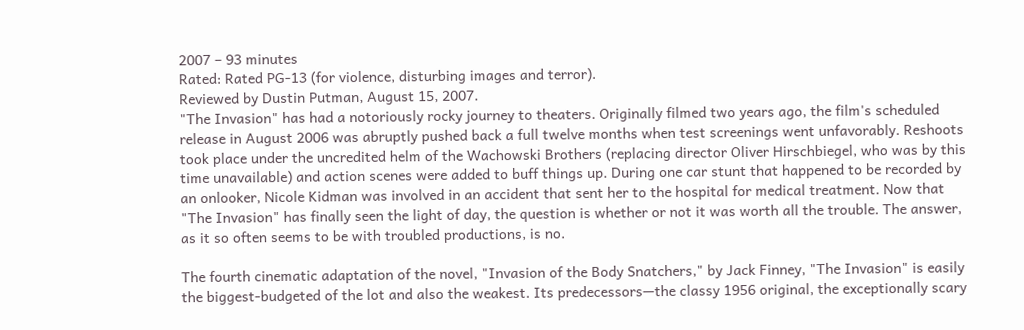2007 – 93 minutes
Rated: Rated PG-13 (for violence, disturbing images and terror).
Reviewed by Dustin Putman, August 15, 2007.
"The Invasion" has had a notoriously rocky journey to theaters. Originally filmed two years ago, the film's scheduled release in August 2006 was abruptly pushed back a full twelve months when test screenings went unfavorably. Reshoots took place under the uncredited helm of the Wachowski Brothers (replacing director Oliver Hirschbiegel, who was by this time unavailable) and action scenes were added to buff things up. During one car stunt that happened to be recorded by an onlooker, Nicole Kidman was involved in an accident that sent her to the hospital for medical treatment. Now that "The Invasion" has finally seen the light of day, the question is whether or not it was worth all the trouble. The answer, as it so often seems to be with troubled productions, is no.

The fourth cinematic adaptation of the novel, "Invasion of the Body Snatchers," by Jack Finney, "The Invasion" is easily the biggest-budgeted of the lot and also the weakest. Its predecessors—the classy 1956 original, the exceptionally scary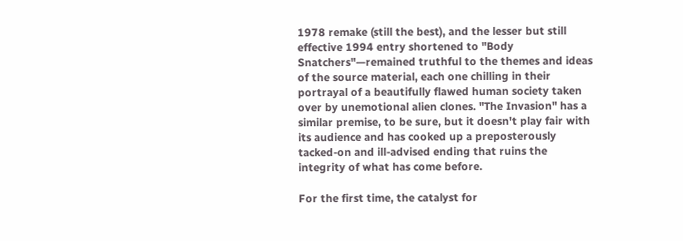1978 remake (still the best), and the lesser but still effective 1994 entry shortened to "Body Snatchers"—remained truthful to the themes and ideas of the source material, each one chilling in their portrayal of a beautifully flawed human society taken over by unemotional alien clones. "The Invasion" has a similar premise, to be sure, but it doesn't play fair with its audience and has cooked up a preposterously tacked-on and ill-advised ending that ruins the integrity of what has come before.

For the first time, the catalyst for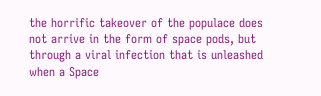the horrific takeover of the populace does not arrive in the form of space pods, but through a viral infection that is unleashed when a Space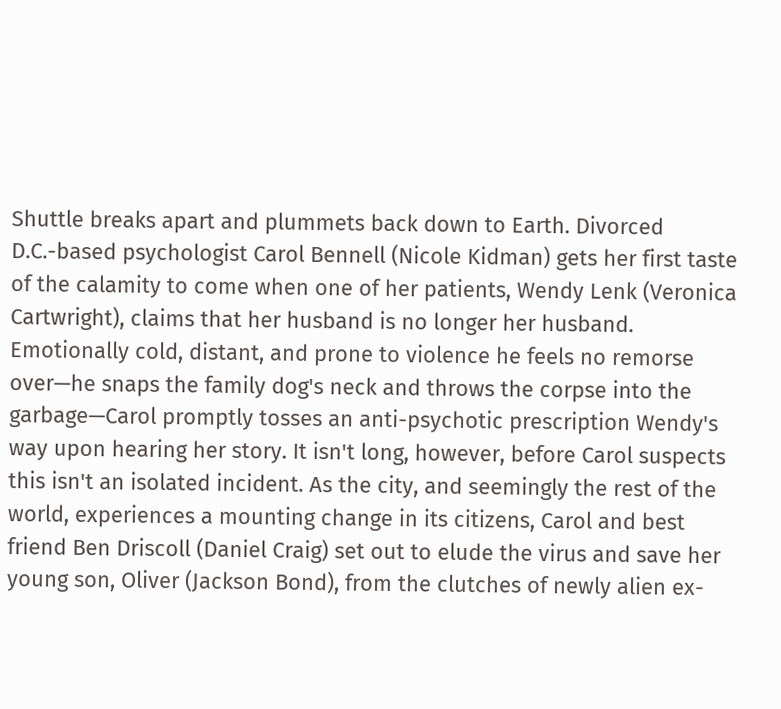Shuttle breaks apart and plummets back down to Earth. Divorced D.C.-based psychologist Carol Bennell (Nicole Kidman) gets her first taste of the calamity to come when one of her patients, Wendy Lenk (Veronica Cartwright), claims that her husband is no longer her husband. Emotionally cold, distant, and prone to violence he feels no remorse over—he snaps the family dog's neck and throws the corpse into the garbage—Carol promptly tosses an anti-psychotic prescription Wendy's way upon hearing her story. It isn't long, however, before Carol suspects this isn't an isolated incident. As the city, and seemingly the rest of the world, experiences a mounting change in its citizens, Carol and best friend Ben Driscoll (Daniel Craig) set out to elude the virus and save her young son, Oliver (Jackson Bond), from the clutches of newly alien ex-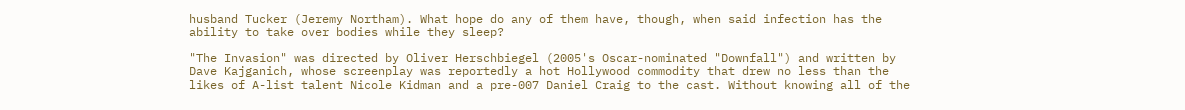husband Tucker (Jeremy Northam). What hope do any of them have, though, when said infection has the ability to take over bodies while they sleep?

"The Invasion" was directed by Oliver Herschbiegel (2005's Oscar-nominated "Downfall") and written by Dave Kajganich, whose screenplay was reportedly a hot Hollywood commodity that drew no less than the likes of A-list talent Nicole Kidman and a pre-007 Daniel Craig to the cast. Without knowing all of the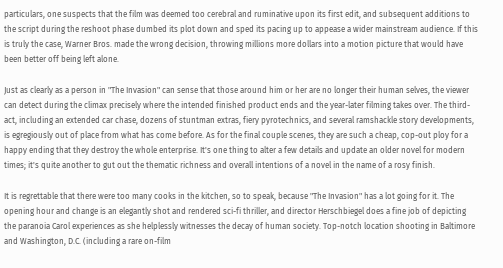particulars, one suspects that the film was deemed too cerebral and ruminative upon its first edit, and subsequent additions to the script during the reshoot phase dumbed its plot down and sped its pacing up to appease a wider mainstream audience. If this is truly the case, Warner Bros. made the wrong decision, throwing millions more dollars into a motion picture that would have been better off being left alone.

Just as clearly as a person in "The Invasion" can sense that those around him or her are no longer their human selves, the viewer can detect during the climax precisely where the intended finished product ends and the year-later filming takes over. The third-act, including an extended car chase, dozens of stuntman extras, fiery pyrotechnics, and several ramshackle story developments, is egregiously out of place from what has come before. As for the final couple scenes, they are such a cheap, cop-out ploy for a happy ending that they destroy the whole enterprise. It's one thing to alter a few details and update an older novel for modern times; it's quite another to gut out the thematic richness and overall intentions of a novel in the name of a rosy finish.

It is regrettable that there were too many cooks in the kitchen, so to speak, because "The Invasion" has a lot going for it. The opening hour and change is an elegantly shot and rendered sci-fi thriller, and director Herschbiegel does a fine job of depicting the paranoia Carol experiences as she helplessly witnesses the decay of human society. Top-notch location shooting in Baltimore and Washington, D.C. (including a rare on-film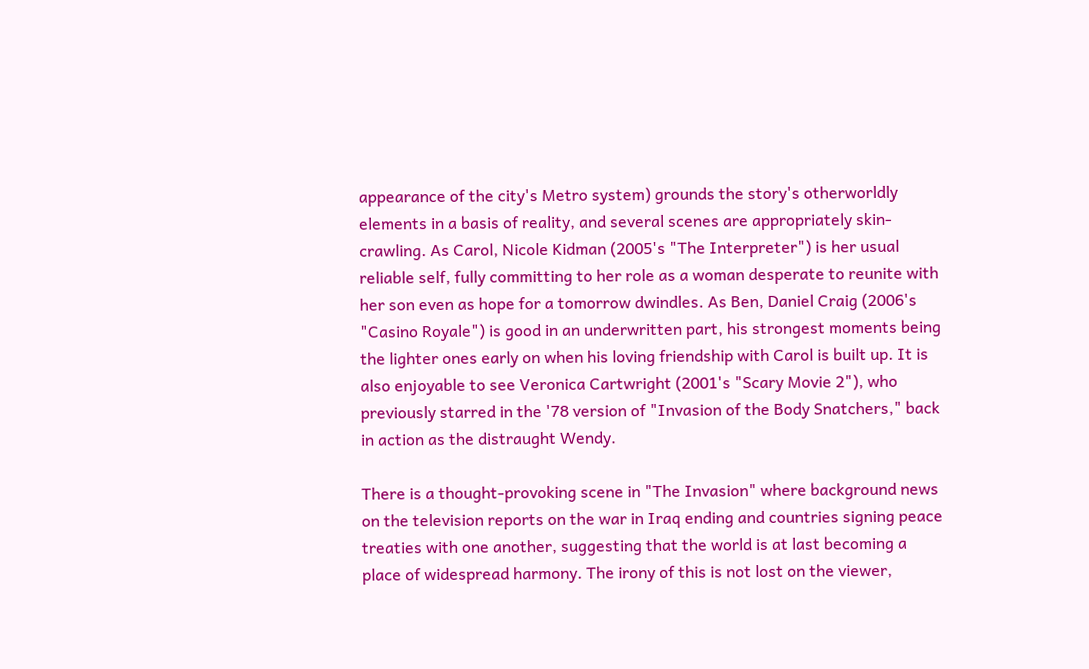appearance of the city's Metro system) grounds the story's otherworldly elements in a basis of reality, and several scenes are appropriately skin-crawling. As Carol, Nicole Kidman (2005's "The Interpreter") is her usual reliable self, fully committing to her role as a woman desperate to reunite with her son even as hope for a tomorrow dwindles. As Ben, Daniel Craig (2006's "Casino Royale") is good in an underwritten part, his strongest moments being the lighter ones early on when his loving friendship with Carol is built up. It is also enjoyable to see Veronica Cartwright (2001's "Scary Movie 2"), who previously starred in the '78 version of "Invasion of the Body Snatchers," back in action as the distraught Wendy.

There is a thought-provoking scene in "The Invasion" where background news on the television reports on the war in Iraq ending and countries signing peace treaties with one another, suggesting that the world is at last becoming a place of widespread harmony. The irony of this is not lost on the viewer,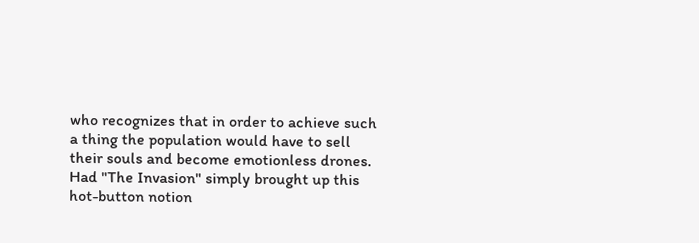who recognizes that in order to achieve such a thing the population would have to sell their souls and become emotionless drones. Had "The Invasion" simply brought up this hot-button notion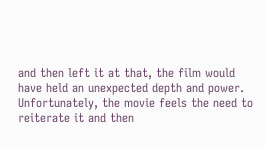and then left it at that, the film would have held an unexpected depth and power. Unfortunately, the movie feels the need to reiterate it and then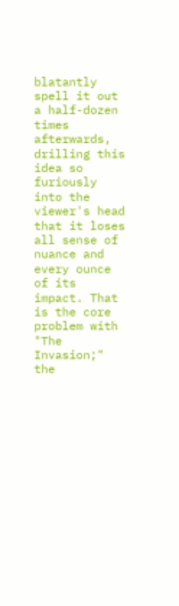blatantly spell it out a half-dozen times afterwards, drilling this idea so furiously into the viewer's head that it loses all sense of nuance and every ounce of its impact. That is the core problem with "The Invasion;" the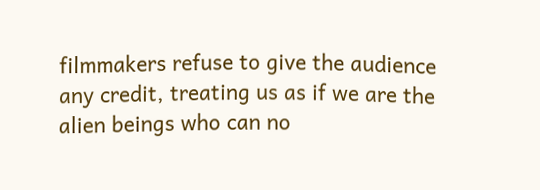filmmakers refuse to give the audience any credit, treating us as if we are the alien beings who can no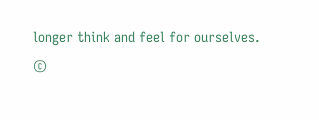longer think and feel for ourselves.
©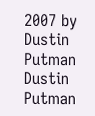2007 by Dustin Putman
Dustin Putman